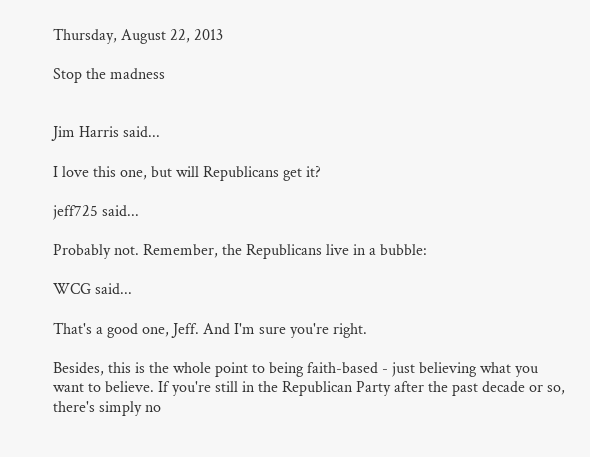Thursday, August 22, 2013

Stop the madness


Jim Harris said...

I love this one, but will Republicans get it?

jeff725 said...

Probably not. Remember, the Republicans live in a bubble:

WCG said...

That's a good one, Jeff. And I'm sure you're right.

Besides, this is the whole point to being faith-based - just believing what you want to believe. If you're still in the Republican Party after the past decade or so, there's simply no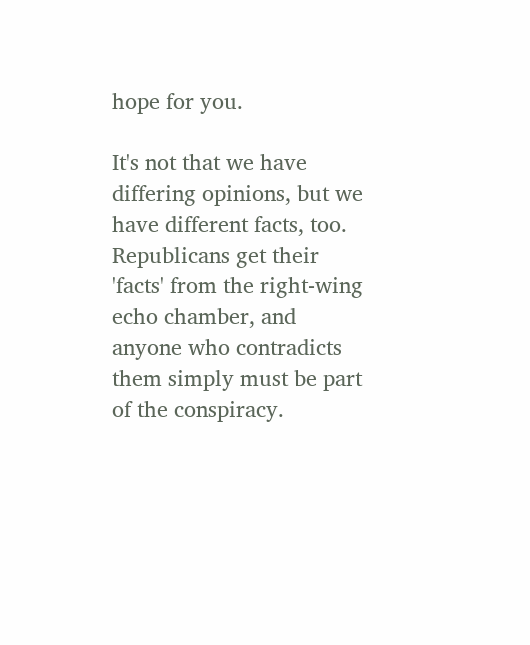hope for you.

It's not that we have differing opinions, but we have different facts, too. Republicans get their 'facts' from the right-wing echo chamber, and anyone who contradicts them simply must be part of the conspiracy.